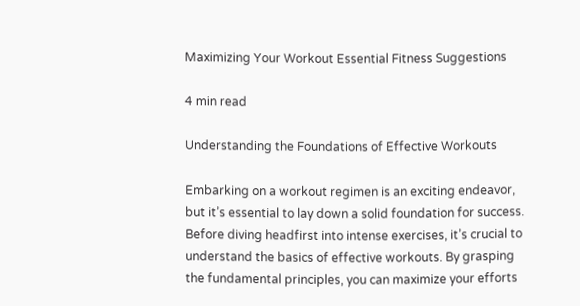Maximizing Your Workout Essential Fitness Suggestions

4 min read

Understanding the Foundations of Effective Workouts

Embarking on a workout regimen is an exciting endeavor, but it’s essential to lay down a solid foundation for success. Before diving headfirst into intense exercises, it’s crucial to understand the basics of effective workouts. By grasping the fundamental principles, you can maximize your efforts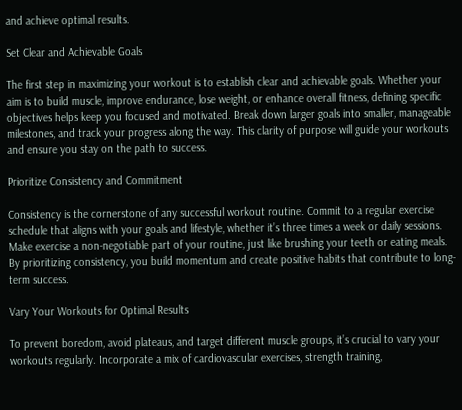and achieve optimal results.

Set Clear and Achievable Goals

The first step in maximizing your workout is to establish clear and achievable goals. Whether your aim is to build muscle, improve endurance, lose weight, or enhance overall fitness, defining specific objectives helps keep you focused and motivated. Break down larger goals into smaller, manageable milestones, and track your progress along the way. This clarity of purpose will guide your workouts and ensure you stay on the path to success.

Prioritize Consistency and Commitment

Consistency is the cornerstone of any successful workout routine. Commit to a regular exercise schedule that aligns with your goals and lifestyle, whether it’s three times a week or daily sessions. Make exercise a non-negotiable part of your routine, just like brushing your teeth or eating meals. By prioritizing consistency, you build momentum and create positive habits that contribute to long-term success.

Vary Your Workouts for Optimal Results

To prevent boredom, avoid plateaus, and target different muscle groups, it’s crucial to vary your workouts regularly. Incorporate a mix of cardiovascular exercises, strength training,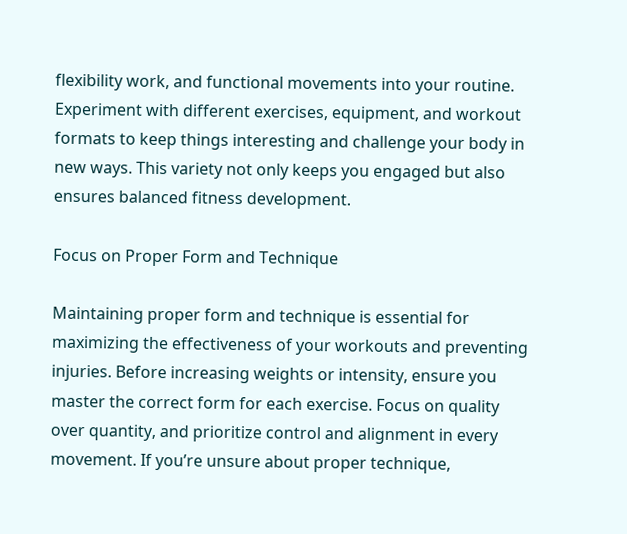flexibility work, and functional movements into your routine. Experiment with different exercises, equipment, and workout formats to keep things interesting and challenge your body in new ways. This variety not only keeps you engaged but also ensures balanced fitness development.

Focus on Proper Form and Technique

Maintaining proper form and technique is essential for maximizing the effectiveness of your workouts and preventing injuries. Before increasing weights or intensity, ensure you master the correct form for each exercise. Focus on quality over quantity, and prioritize control and alignment in every movement. If you’re unsure about proper technique,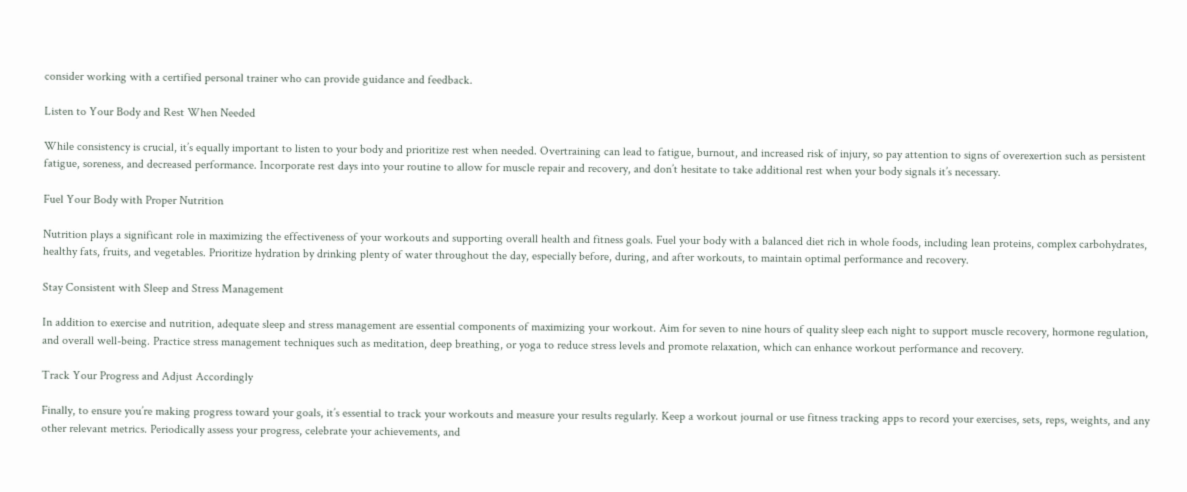consider working with a certified personal trainer who can provide guidance and feedback.

Listen to Your Body and Rest When Needed

While consistency is crucial, it’s equally important to listen to your body and prioritize rest when needed. Overtraining can lead to fatigue, burnout, and increased risk of injury, so pay attention to signs of overexertion such as persistent fatigue, soreness, and decreased performance. Incorporate rest days into your routine to allow for muscle repair and recovery, and don’t hesitate to take additional rest when your body signals it’s necessary.

Fuel Your Body with Proper Nutrition

Nutrition plays a significant role in maximizing the effectiveness of your workouts and supporting overall health and fitness goals. Fuel your body with a balanced diet rich in whole foods, including lean proteins, complex carbohydrates, healthy fats, fruits, and vegetables. Prioritize hydration by drinking plenty of water throughout the day, especially before, during, and after workouts, to maintain optimal performance and recovery.

Stay Consistent with Sleep and Stress Management

In addition to exercise and nutrition, adequate sleep and stress management are essential components of maximizing your workout. Aim for seven to nine hours of quality sleep each night to support muscle recovery, hormone regulation, and overall well-being. Practice stress management techniques such as meditation, deep breathing, or yoga to reduce stress levels and promote relaxation, which can enhance workout performance and recovery.

Track Your Progress and Adjust Accordingly

Finally, to ensure you’re making progress toward your goals, it’s essential to track your workouts and measure your results regularly. Keep a workout journal or use fitness tracking apps to record your exercises, sets, reps, weights, and any other relevant metrics. Periodically assess your progress, celebrate your achievements, and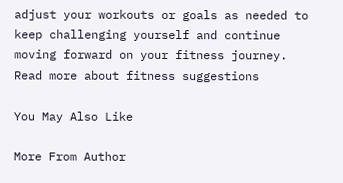adjust your workouts or goals as needed to keep challenging yourself and continue moving forward on your fitness journey. Read more about fitness suggestions

You May Also Like

More From Author